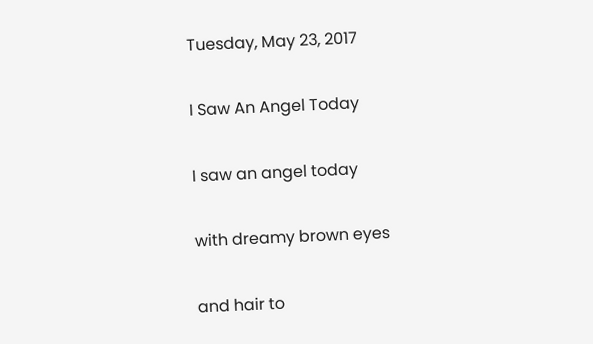Tuesday, May 23, 2017

I Saw An Angel Today

I saw an angel today

with dreamy brown eyes

and hair to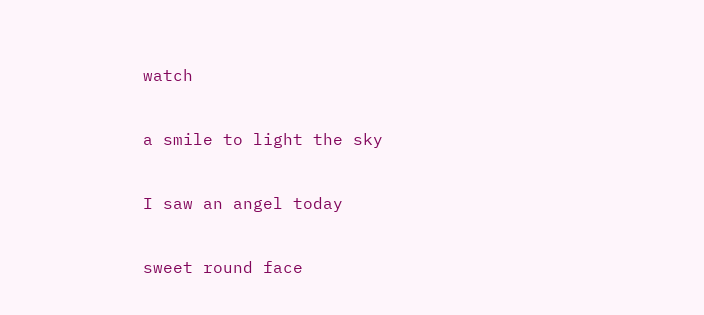watch

a smile to light the sky

I saw an angel today

sweet round face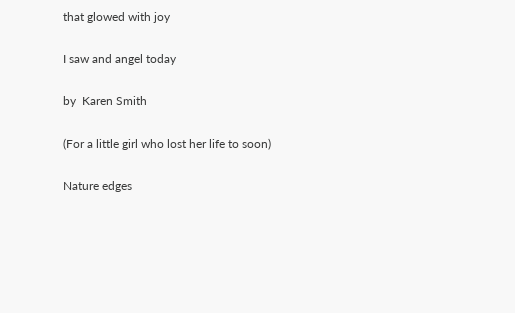that glowed with joy

I saw and angel today

by  Karen Smith

(For a little girl who lost her life to soon)

Nature edges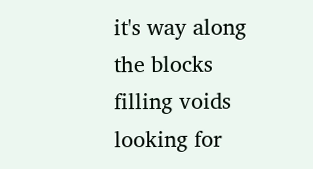it's way along the blocks filling voids looking for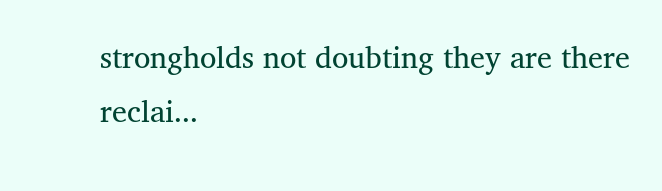strongholds not doubting they are there reclai...